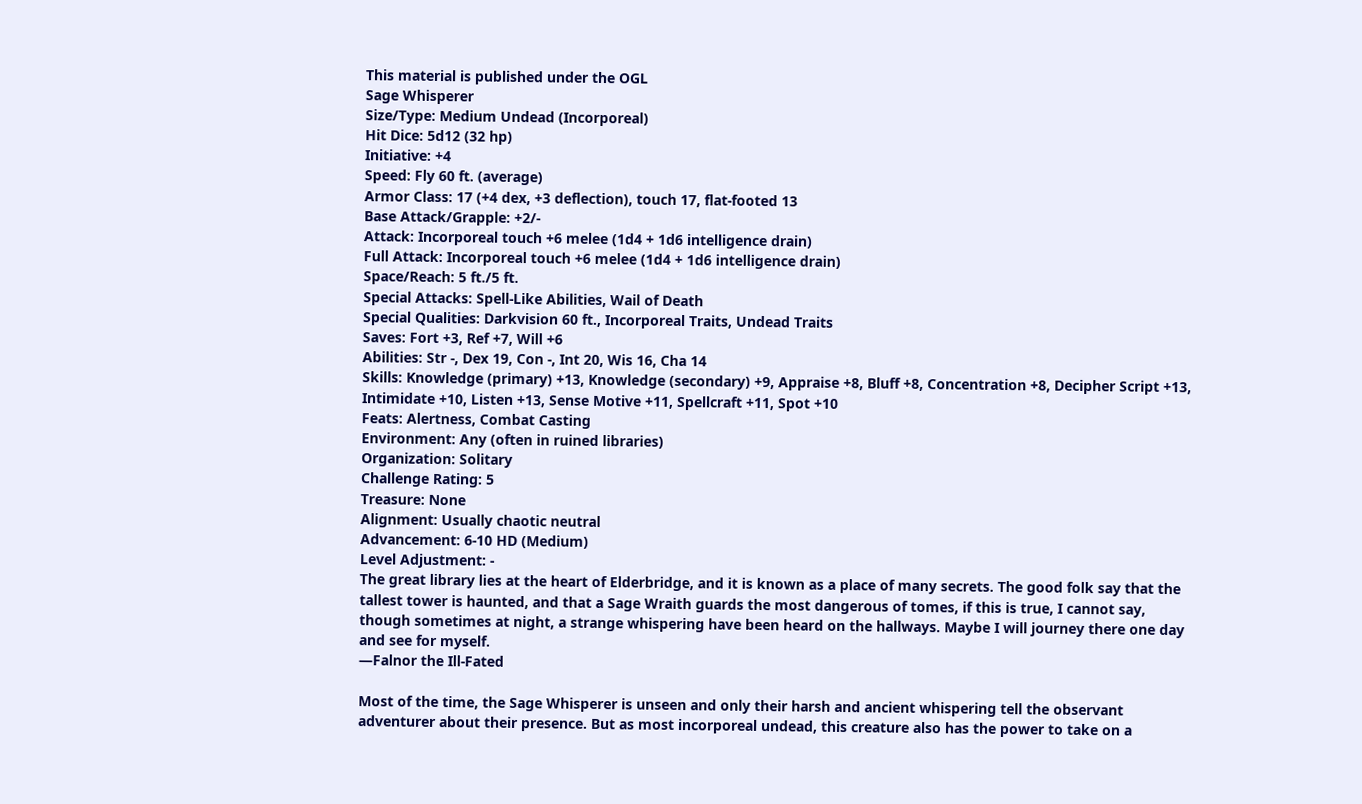This material is published under the OGL
Sage Whisperer
Size/Type: Medium Undead (Incorporeal)
Hit Dice: 5d12 (32 hp)
Initiative: +4
Speed: Fly 60 ft. (average)
Armor Class: 17 (+4 dex, +3 deflection), touch 17, flat-footed 13
Base Attack/Grapple: +2/-
Attack: Incorporeal touch +6 melee (1d4 + 1d6 intelligence drain)
Full Attack: Incorporeal touch +6 melee (1d4 + 1d6 intelligence drain)
Space/Reach: 5 ft./5 ft.
Special Attacks: Spell-Like Abilities, Wail of Death
Special Qualities: Darkvision 60 ft., Incorporeal Traits, Undead Traits
Saves: Fort +3, Ref +7, Will +6
Abilities: Str -, Dex 19, Con -, Int 20, Wis 16, Cha 14
Skills: Knowledge (primary) +13, Knowledge (secondary) +9, Appraise +8, Bluff +8, Concentration +8, Decipher Script +13, Intimidate +10, Listen +13, Sense Motive +11, Spellcraft +11, Spot +10
Feats: Alertness, Combat Casting
Environment: Any (often in ruined libraries)
Organization: Solitary
Challenge Rating: 5
Treasure: None
Alignment: Usually chaotic neutral
Advancement: 6-10 HD (Medium)
Level Adjustment: -
The great library lies at the heart of Elderbridge, and it is known as a place of many secrets. The good folk say that the tallest tower is haunted, and that a Sage Wraith guards the most dangerous of tomes, if this is true, I cannot say, though sometimes at night, a strange whispering have been heard on the hallways. Maybe I will journey there one day and see for myself.
—Falnor the Ill-Fated

Most of the time, the Sage Whisperer is unseen and only their harsh and ancient whispering tell the observant adventurer about their presence. But as most incorporeal undead, this creature also has the power to take on a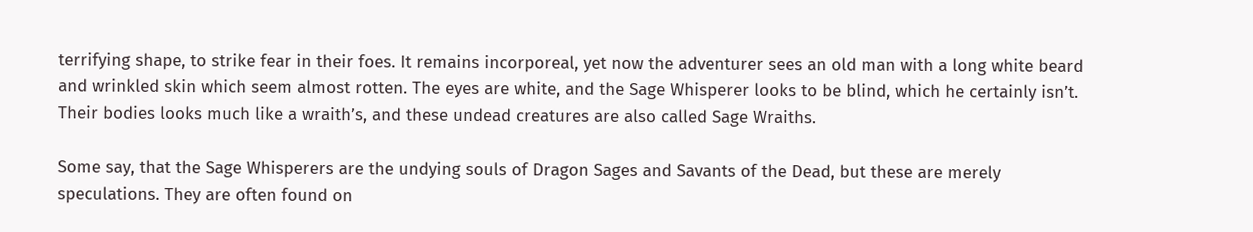terrifying shape, to strike fear in their foes. It remains incorporeal, yet now the adventurer sees an old man with a long white beard and wrinkled skin which seem almost rotten. The eyes are white, and the Sage Whisperer looks to be blind, which he certainly isn’t. Their bodies looks much like a wraith’s, and these undead creatures are also called Sage Wraiths.

Some say, that the Sage Whisperers are the undying souls of Dragon Sages and Savants of the Dead, but these are merely speculations. They are often found on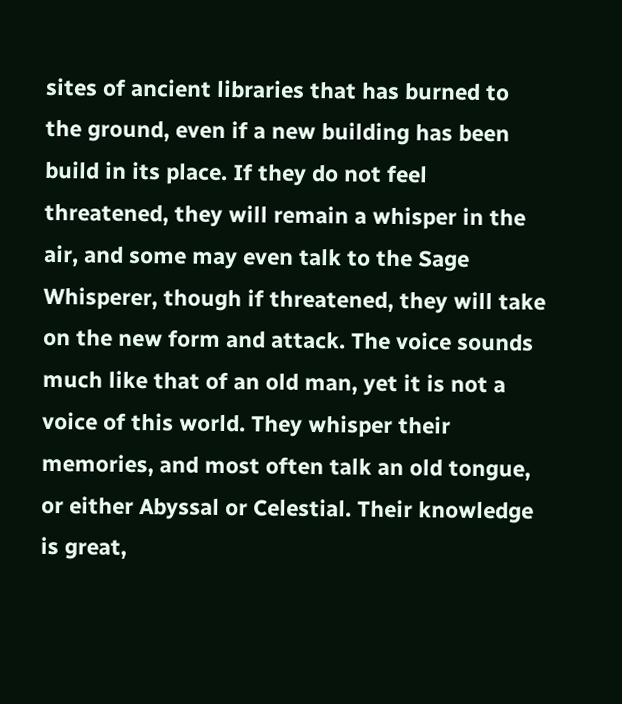sites of ancient libraries that has burned to the ground, even if a new building has been build in its place. If they do not feel threatened, they will remain a whisper in the air, and some may even talk to the Sage Whisperer, though if threatened, they will take on the new form and attack. The voice sounds much like that of an old man, yet it is not a voice of this world. They whisper their memories, and most often talk an old tongue, or either Abyssal or Celestial. Their knowledge is great,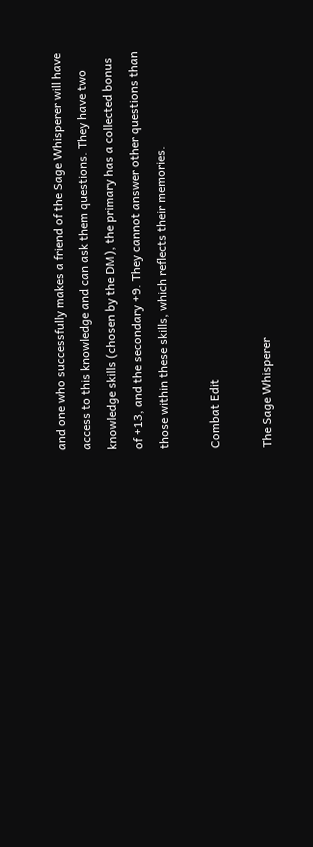and one who successfully makes a friend of the Sage Whisperer will have access to this knowledge and can ask them questions. They have two knowledge skills (chosen by the DM), the primary has a collected bonus of +13, and the secondary +9. They cannot answer other questions than those within these skills, which reflects their memories.

Combat Edit

The Sage Whisperer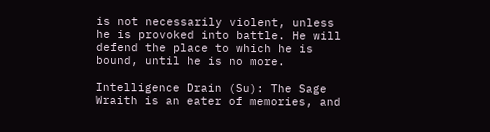is not necessarily violent, unless he is provoked into battle. He will defend the place to which he is bound, until he is no more.

Intelligence Drain (Su): The Sage Wraith is an eater of memories, and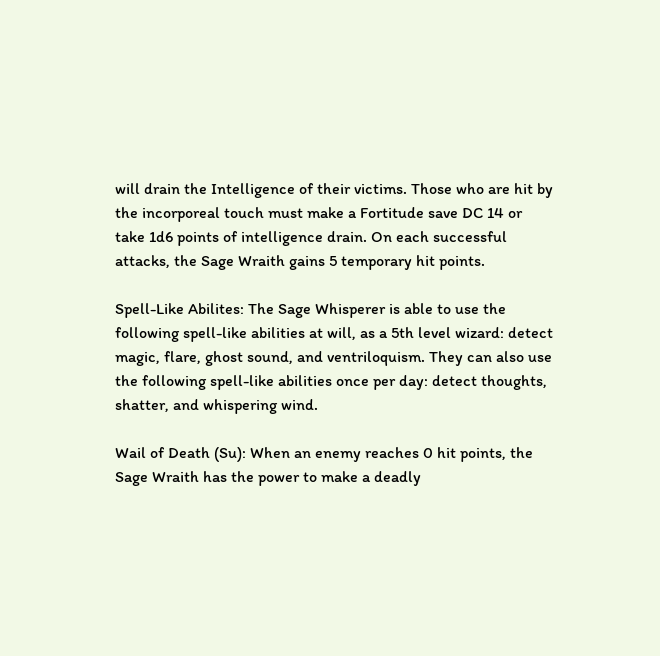will drain the Intelligence of their victims. Those who are hit by the incorporeal touch must make a Fortitude save DC 14 or take 1d6 points of intelligence drain. On each successful attacks, the Sage Wraith gains 5 temporary hit points.

Spell-Like Abilites: The Sage Whisperer is able to use the following spell-like abilities at will, as a 5th level wizard: detect magic, flare, ghost sound, and ventriloquism. They can also use the following spell-like abilities once per day: detect thoughts, shatter, and whispering wind.

Wail of Death (Su): When an enemy reaches 0 hit points, the Sage Wraith has the power to make a deadly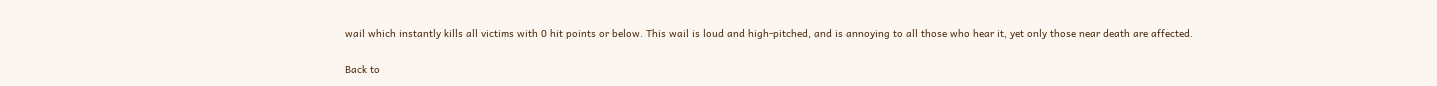wail which instantly kills all victims with 0 hit points or below. This wail is loud and high-pitched, and is annoying to all those who hear it, yet only those near death are affected.

Back to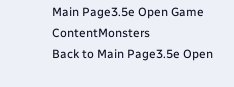Main Page3.5e Open Game ContentMonsters
Back to Main Page3.5e Open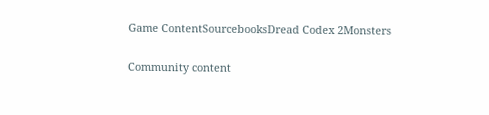Game ContentSourcebooksDread Codex 2Monsters

Community content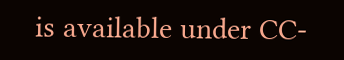is available under CC-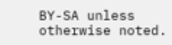BY-SA unless otherwise noted.